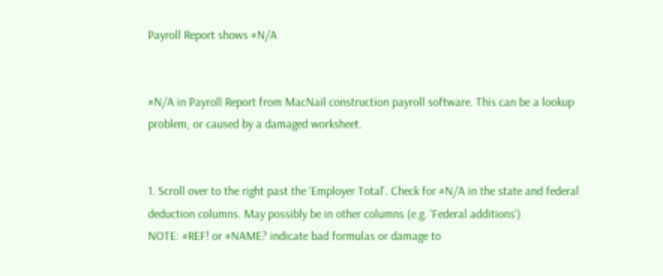Payroll Report shows #N/A


#N/A in Payroll Report from MacNail construction payroll software. This can be a lookup problem, or caused by a damaged worksheet.


1. Scroll over to the right past the 'Employer Total'. Check for #N/A in the state and federal deduction columns. May possibly be in other columns (e.g. 'Federal additions')
NOTE: #REF! or #NAME? indicate bad formulas or damage to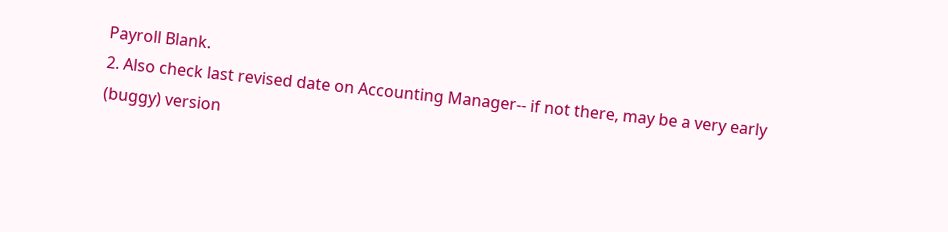Payroll Blank.
2. Also check last revised date on Accounting Manager-- if not there, may be a very early (buggy) version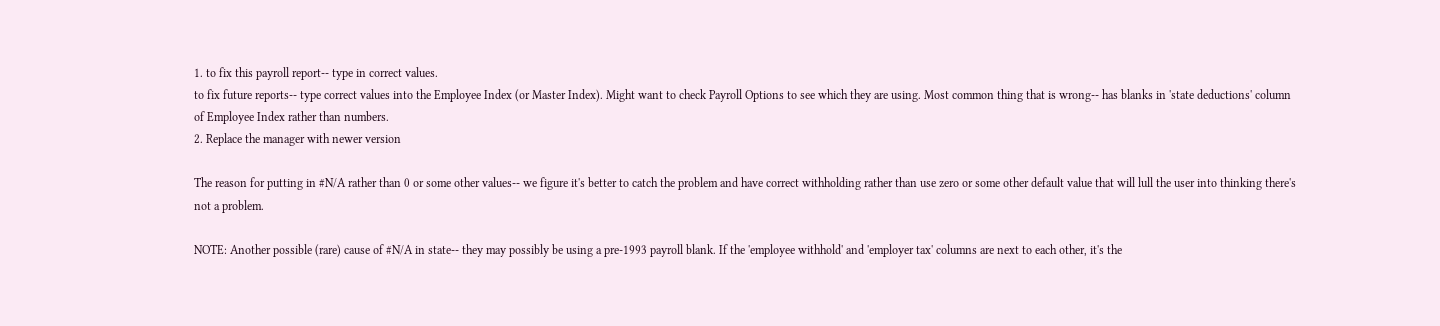1. to fix this payroll report-- type in correct values.
to fix future reports-- type correct values into the Employee Index (or Master Index). Might want to check Payroll Options to see which they are using. Most common thing that is wrong-- has blanks in 'state deductions' column of Employee Index rather than numbers.
2. Replace the manager with newer version

The reason for putting in #N/A rather than 0 or some other values-- we figure it's better to catch the problem and have correct withholding rather than use zero or some other default value that will lull the user into thinking there's not a problem.

NOTE: Another possible (rare) cause of #N/A in state-- they may possibly be using a pre-1993 payroll blank. If the 'employee withhold' and 'employer tax' columns are next to each other, it's the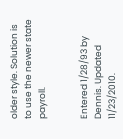older style. Solution is to use the newer state payroll.


Entered 1/28/93 by Dennis. Updated 11/23/2010.